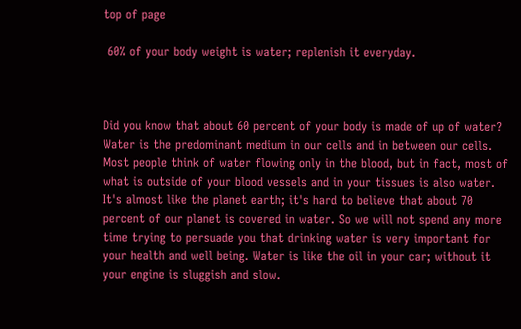top of page

 60% of your body weight is water; replenish it everyday.



Did you know that about 60 percent of your body is made of up of water? Water is the predominant medium in our cells and in between our cells. Most people think of water flowing only in the blood, but in fact, most of what is outside of your blood vessels and in your tissues is also water. It's almost like the planet earth; it's hard to believe that about 70 percent of our planet is covered in water. So we will not spend any more time trying to persuade you that drinking water is very important for your health and well being. Water is like the oil in your car; without it your engine is sluggish and slow.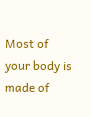Most of your body is made of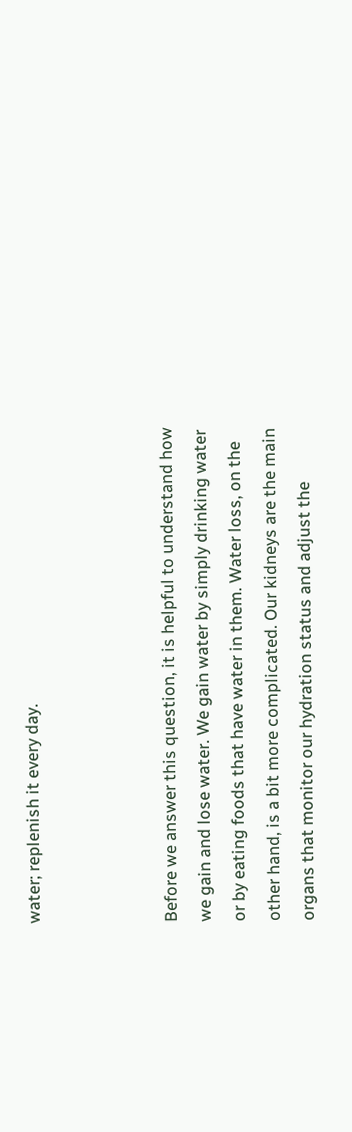water; replenish it every day.



Before we answer this question, it is helpful to understand how we gain and lose water. We gain water by simply drinking water or by eating foods that have water in them. Water loss, on the other hand, is a bit more complicated. Our kidneys are the main organs that monitor our hydration status and adjust the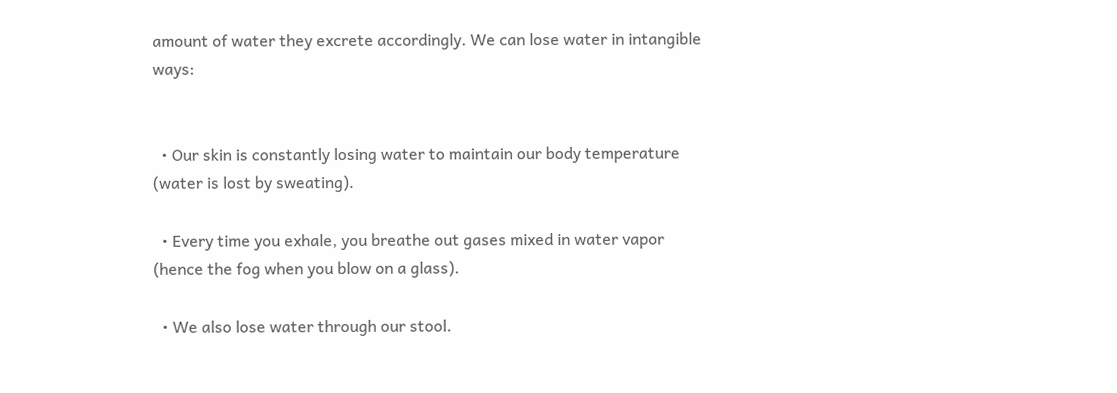amount of water they excrete accordingly. We can lose water in intangible ways:


  • Our skin is constantly losing water to maintain our body temperature (water is lost by sweating).

  • Every time you exhale, you breathe out gases mixed in water vapor (hence the fog when you blow on a glass).

  • We also lose water through our stool.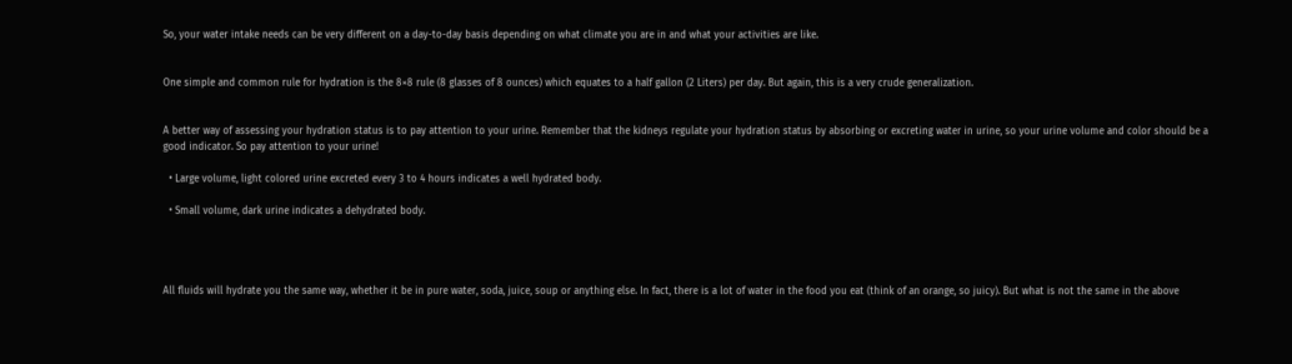So, your water intake needs can be very different on a day-to-day basis depending on what climate you are in and what your activities are like.


One simple and common rule for hydration is the 8×8 rule (8 glasses of 8 ounces) which equates to a half gallon (2 Liters) per day. But again, this is a very crude generalization.


A better way of assessing your hydration status is to pay attention to your urine. Remember that the kidneys regulate your hydration status by absorbing or excreting water in urine, so your urine volume and color should be a good indicator. So pay attention to your urine!

  • Large volume, light colored urine excreted every 3 to 4 hours indicates a well hydrated body.

  • Small volume, dark urine indicates a dehydrated body.




All fluids will hydrate you the same way, whether it be in pure water, soda, juice, soup or anything else. In fact, there is a lot of water in the food you eat (think of an orange, so juicy). But what is not the same in the above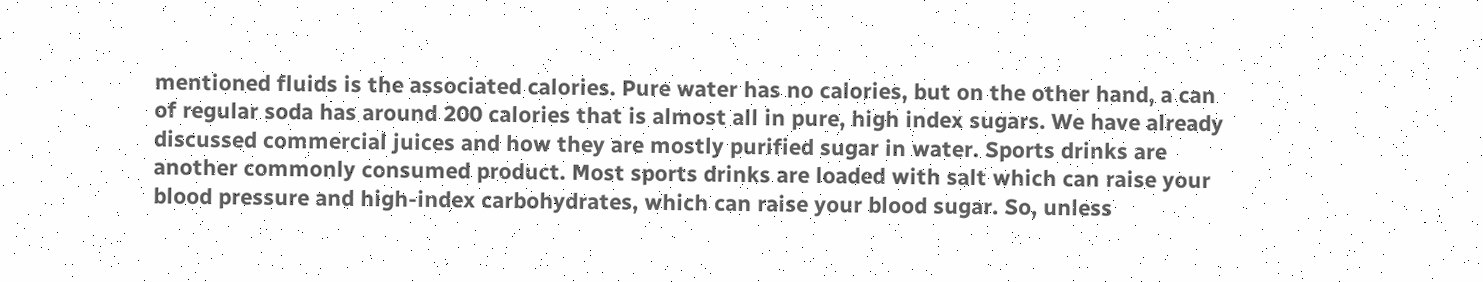mentioned fluids is the associated calories. Pure water has no calories, but on the other hand, a can of regular soda has around 200 calories that is almost all in pure, high index sugars. We have already discussed commercial juices and how they are mostly purified sugar in water. Sports drinks are another commonly consumed product. Most sports drinks are loaded with salt which can raise your blood pressure and high-index carbohydrates, which can raise your blood sugar. So, unless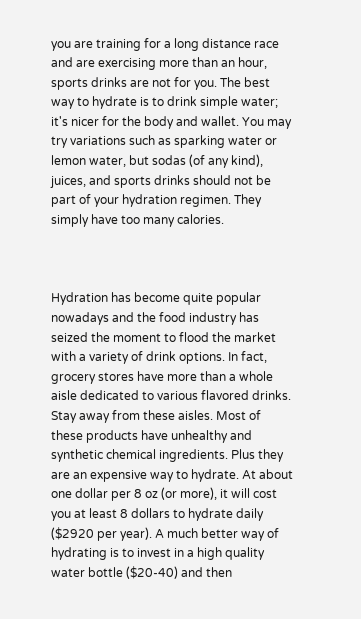you are training for a long distance race and are exercising more than an hour, sports drinks are not for you. The best way to hydrate is to drink simple water; it's nicer for the body and wallet. You may try variations such as sparking water or lemon water, but sodas (of any kind), juices, and sports drinks should not be part of your hydration regimen. They simply have too many calories.



Hydration has become quite popular nowadays and the food industry has seized the moment to flood the market with a variety of drink options. In fact, grocery stores have more than a whole aisle dedicated to various flavored drinks. Stay away from these aisles. Most of these products have unhealthy and synthetic chemical ingredients. Plus they are an expensive way to hydrate. At about one dollar per 8 oz (or more), it will cost you at least 8 dollars to hydrate daily ($2920 per year). A much better way of hydrating is to invest in a high quality water bottle ($20-40) and then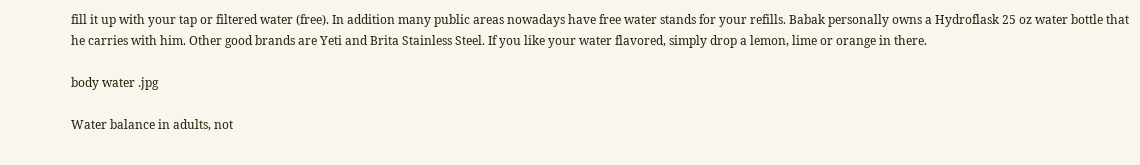fill it up with your tap or filtered water (free). In addition many public areas nowadays have free water stands for your refills. Babak personally owns a Hydroflask 25 oz water bottle that he carries with him. Other good brands are Yeti and Brita Stainless Steel. If you like your water flavored, simply drop a lemon, lime or orange in there.

body water .jpg

Water balance in adults, not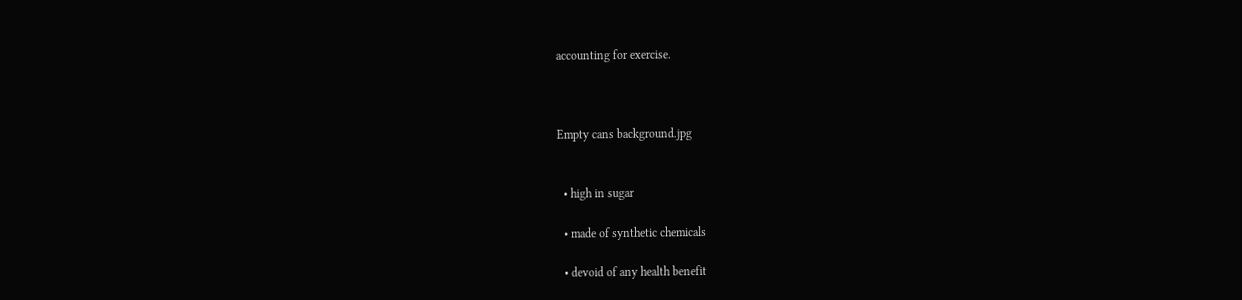accounting for exercise.



Empty cans background.jpg


  • high in sugar

  • made of synthetic chemicals

  • devoid of any health benefit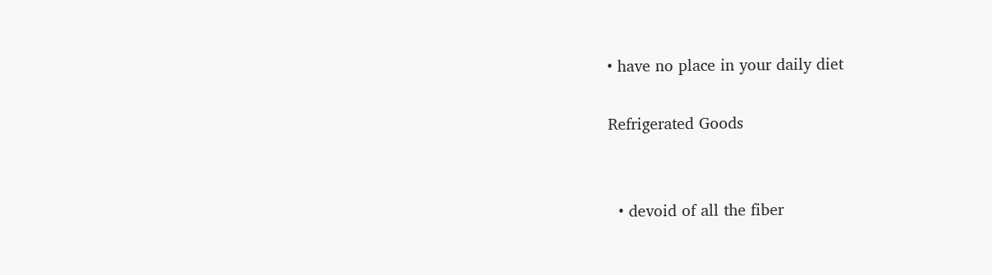• have no place in your daily diet

Refrigerated Goods


  • devoid of all the fiber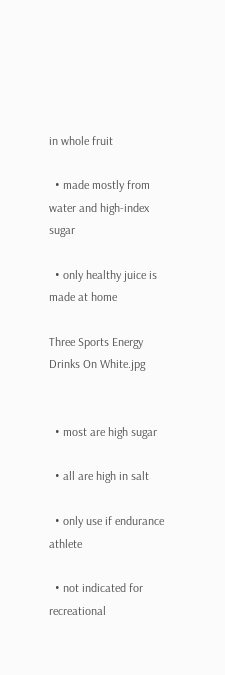in whole fruit

  • made mostly from water and high-index sugar

  • only healthy juice is made at home

Three Sports Energy Drinks On White.jpg


  • most are high sugar

  • all are high in salt

  • only use if endurance athlete

  • not indicated for recreational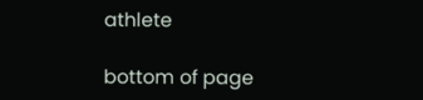athlete

bottom of page